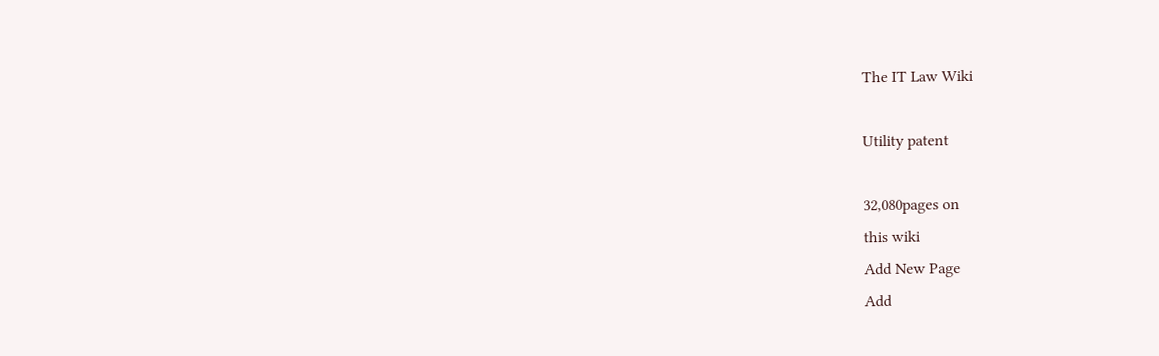The IT Law Wiki

Utility patent

32,080pages on
this wiki
Add New Page
Add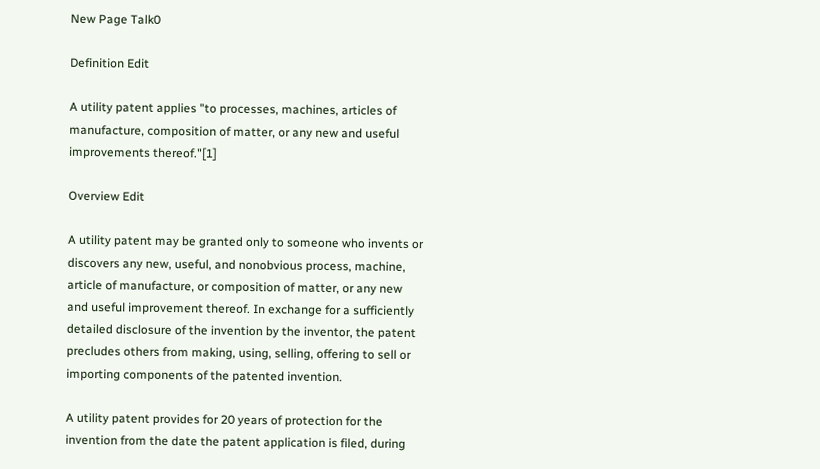New Page Talk0

Definition Edit

A utility patent applies "to processes, machines, articles of manufacture, composition of matter, or any new and useful improvements thereof."[1]

Overview Edit

A utility patent may be granted only to someone who invents or discovers any new, useful, and nonobvious process, machine, article of manufacture, or composition of matter, or any new and useful improvement thereof. In exchange for a sufficiently detailed disclosure of the invention by the inventor, the patent precludes others from making, using, selling, offering to sell or importing components of the patented invention.

A utility patent provides for 20 years of protection for the invention from the date the patent application is filed, during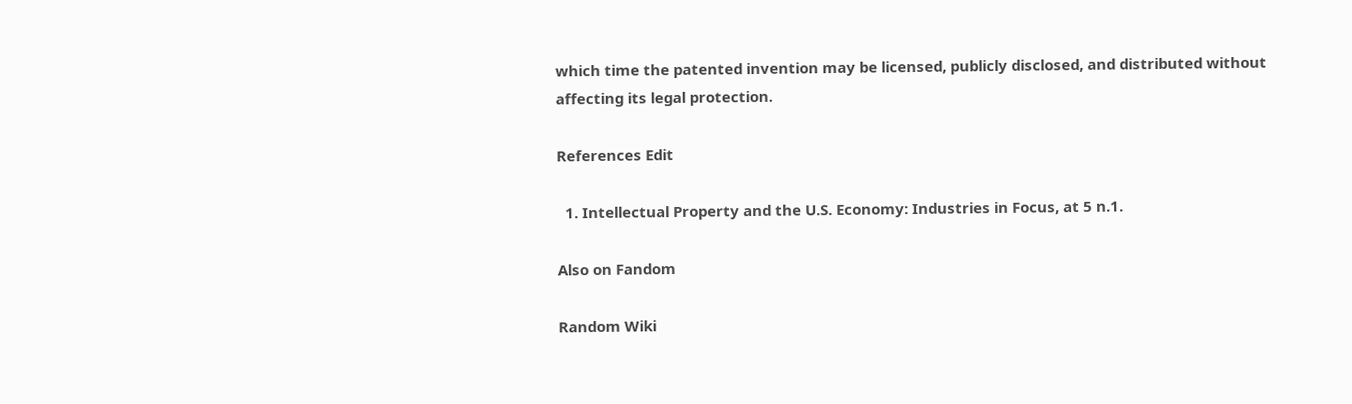which time the patented invention may be licensed, publicly disclosed, and distributed without affecting its legal protection.

References Edit

  1. Intellectual Property and the U.S. Economy: Industries in Focus, at 5 n.1.

Also on Fandom

Random Wiki